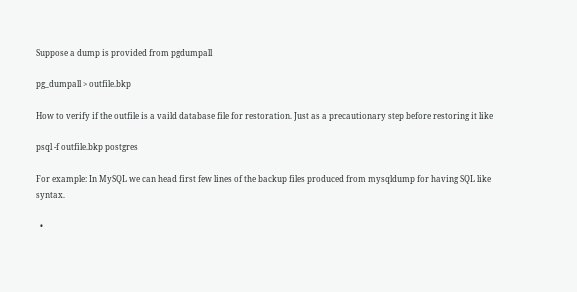Suppose a dump is provided from pgdumpall

pg_dumpall > outfile.bkp

How to verify if the outfile is a vaild database file for restoration. Just as a precautionary step before restoring it like

psql -f outfile.bkp postgres

For example: In MySQL we can head first few lines of the backup files produced from mysqldump for having SQL like syntax.

  •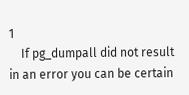1
    If pg_dumpall did not result in an error you can be certain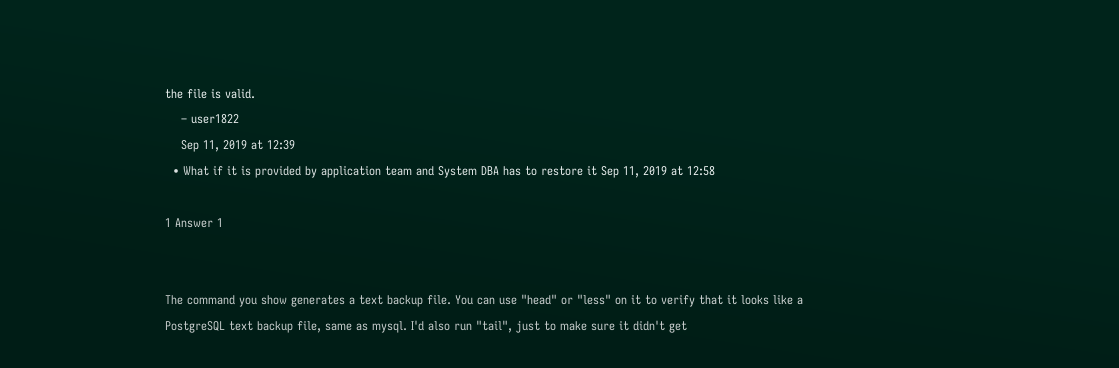the file is valid.
    – user1822
    Sep 11, 2019 at 12:39
  • What if it is provided by application team and System DBA has to restore it Sep 11, 2019 at 12:58

1 Answer 1


The command you show generates a text backup file. You can use "head" or "less" on it to verify that it looks like a PostgreSQL text backup file, same as mysql. I'd also run "tail", just to make sure it didn't get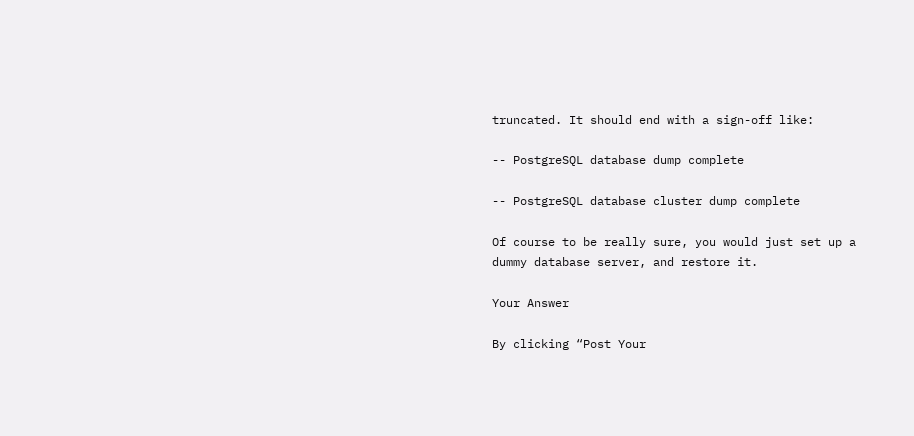truncated. It should end with a sign-off like:

-- PostgreSQL database dump complete

-- PostgreSQL database cluster dump complete

Of course to be really sure, you would just set up a dummy database server, and restore it.

Your Answer

By clicking “Post Your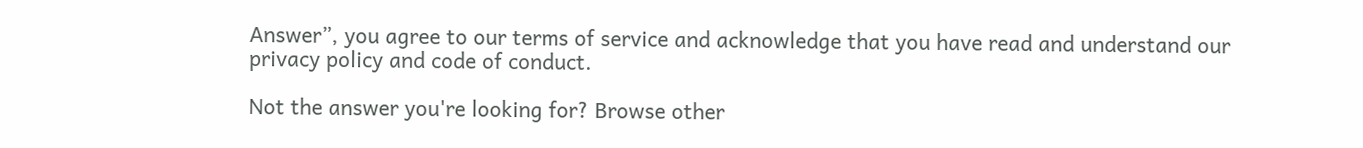Answer”, you agree to our terms of service and acknowledge that you have read and understand our privacy policy and code of conduct.

Not the answer you're looking for? Browse other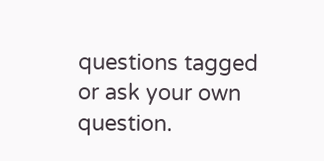questions tagged or ask your own question.